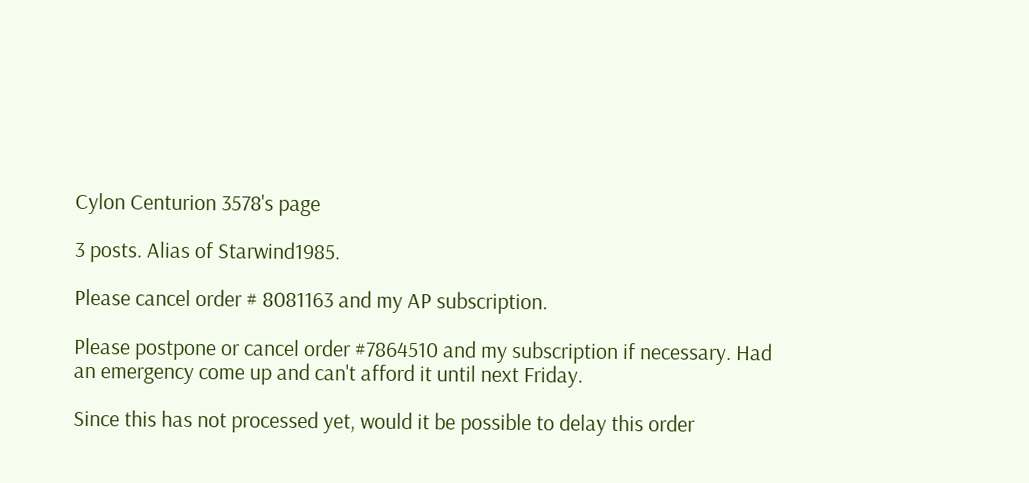Cylon Centurion 3578's page

3 posts. Alias of Starwind1985.

Please cancel order # 8081163 and my AP subscription.

Please postpone or cancel order #7864510 and my subscription if necessary. Had an emergency come up and can't afford it until next Friday.

Since this has not processed yet, would it be possible to delay this order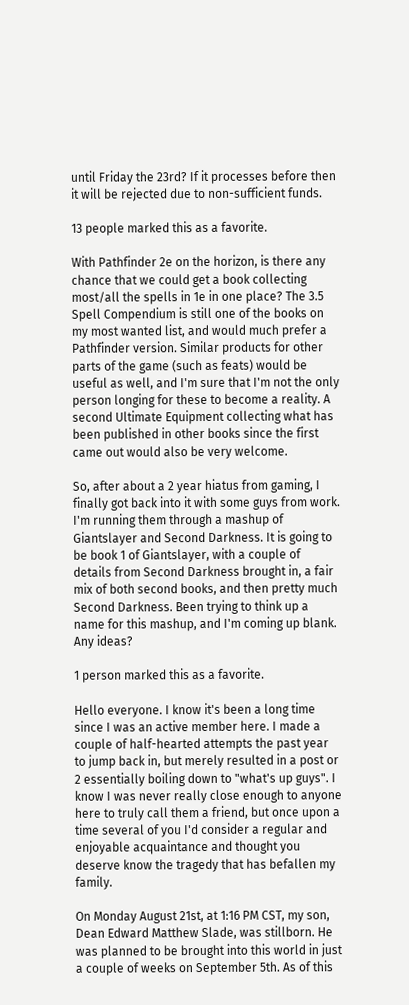until Friday the 23rd? If it processes before then it will be rejected due to non-sufficient funds.

13 people marked this as a favorite.

With Pathfinder 2e on the horizon, is there any chance that we could get a book collecting most/all the spells in 1e in one place? The 3.5 Spell Compendium is still one of the books on my most wanted list, and would much prefer a Pathfinder version. Similar products for other parts of the game (such as feats) would be useful as well, and I'm sure that I'm not the only person longing for these to become a reality. A second Ultimate Equipment collecting what has been published in other books since the first came out would also be very welcome.

So, after about a 2 year hiatus from gaming, I finally got back into it with some guys from work. I'm running them through a mashup of Giantslayer and Second Darkness. It is going to be book 1 of Giantslayer, with a couple of details from Second Darkness brought in, a fair mix of both second books, and then pretty much Second Darkness. Been trying to think up a name for this mashup, and I'm coming up blank. Any ideas?

1 person marked this as a favorite.

Hello everyone. I know it's been a long time since I was an active member here. I made a couple of half-hearted attempts the past year to jump back in, but merely resulted in a post or 2 essentially boiling down to "what's up guys". I know I was never really close enough to anyone here to truly call them a friend, but once upon a time several of you I'd consider a regular and enjoyable acquaintance and thought you deserve know the tragedy that has befallen my family.

On Monday August 21st, at 1:16 PM CST, my son, Dean Edward Matthew Slade, was stillborn. He was planned to be brought into this world in just a couple of weeks on September 5th. As of this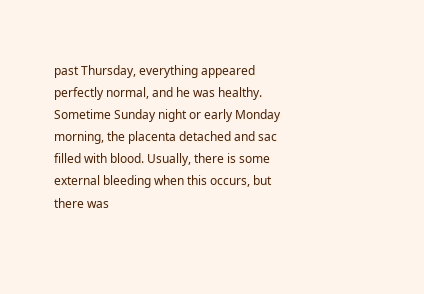past Thursday, everything appeared perfectly normal, and he was healthy. Sometime Sunday night or early Monday morning, the placenta detached and sac filled with blood. Usually, there is some external bleeding when this occurs, but there was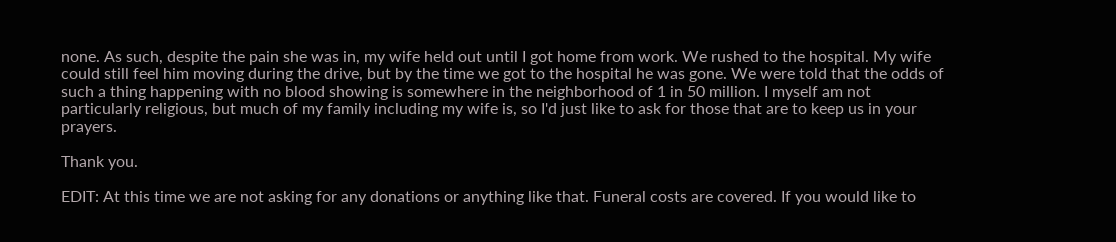none. As such, despite the pain she was in, my wife held out until I got home from work. We rushed to the hospital. My wife could still feel him moving during the drive, but by the time we got to the hospital he was gone. We were told that the odds of such a thing happening with no blood showing is somewhere in the neighborhood of 1 in 50 million. I myself am not particularly religious, but much of my family including my wife is, so I'd just like to ask for those that are to keep us in your prayers.

Thank you.

EDIT: At this time we are not asking for any donations or anything like that. Funeral costs are covered. If you would like to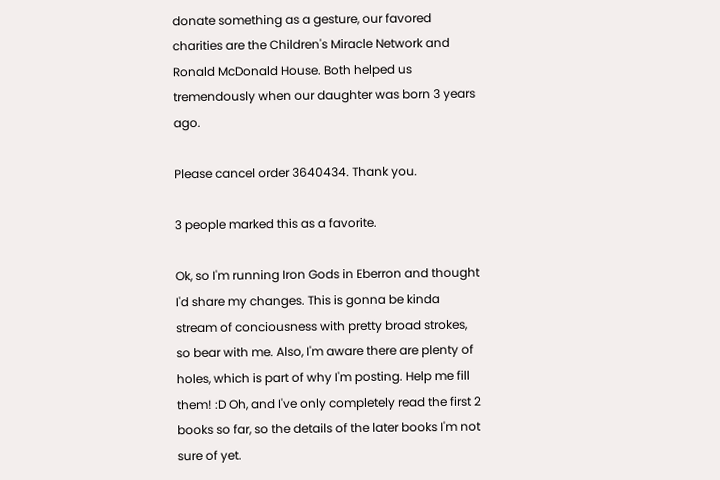donate something as a gesture, our favored charities are the Children's Miracle Network and Ronald McDonald House. Both helped us tremendously when our daughter was born 3 years ago.

Please cancel order 3640434. Thank you.

3 people marked this as a favorite.

Ok, so I'm running Iron Gods in Eberron and thought I'd share my changes. This is gonna be kinda stream of conciousness with pretty broad strokes, so bear with me. Also, I'm aware there are plenty of holes, which is part of why I'm posting. Help me fill them! :D Oh, and I've only completely read the first 2 books so far, so the details of the later books I'm not sure of yet.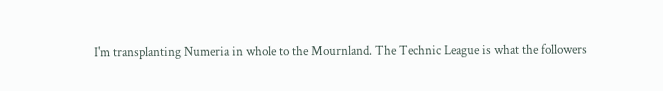I'm transplanting Numeria in whole to the Mournland. The Technic League is what the followers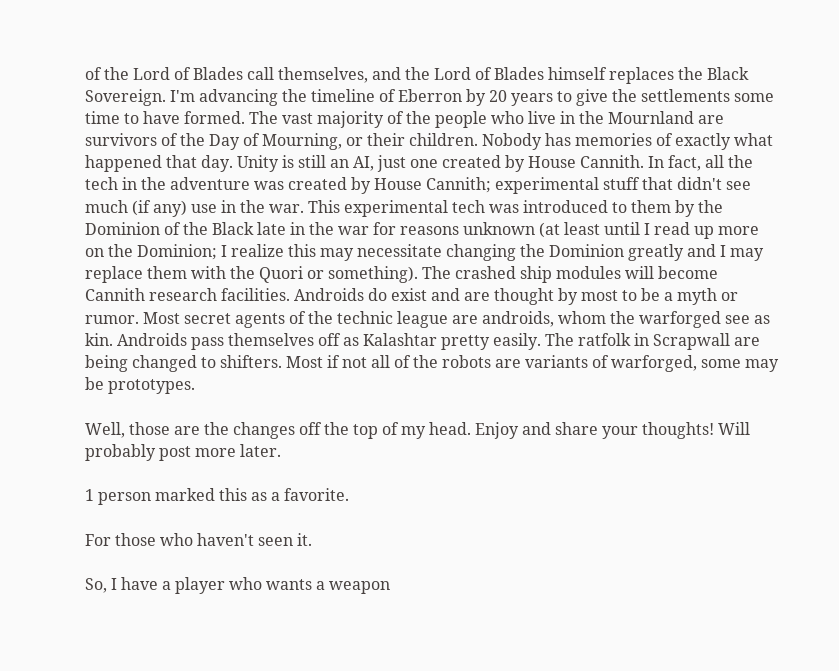of the Lord of Blades call themselves, and the Lord of Blades himself replaces the Black Sovereign. I'm advancing the timeline of Eberron by 20 years to give the settlements some time to have formed. The vast majority of the people who live in the Mournland are survivors of the Day of Mourning, or their children. Nobody has memories of exactly what happened that day. Unity is still an AI, just one created by House Cannith. In fact, all the tech in the adventure was created by House Cannith; experimental stuff that didn't see much (if any) use in the war. This experimental tech was introduced to them by the Dominion of the Black late in the war for reasons unknown (at least until I read up more on the Dominion; I realize this may necessitate changing the Dominion greatly and I may replace them with the Quori or something). The crashed ship modules will become Cannith research facilities. Androids do exist and are thought by most to be a myth or rumor. Most secret agents of the technic league are androids, whom the warforged see as kin. Androids pass themselves off as Kalashtar pretty easily. The ratfolk in Scrapwall are being changed to shifters. Most if not all of the robots are variants of warforged, some may be prototypes.

Well, those are the changes off the top of my head. Enjoy and share your thoughts! Will probably post more later.

1 person marked this as a favorite.

For those who haven't seen it.

So, I have a player who wants a weapon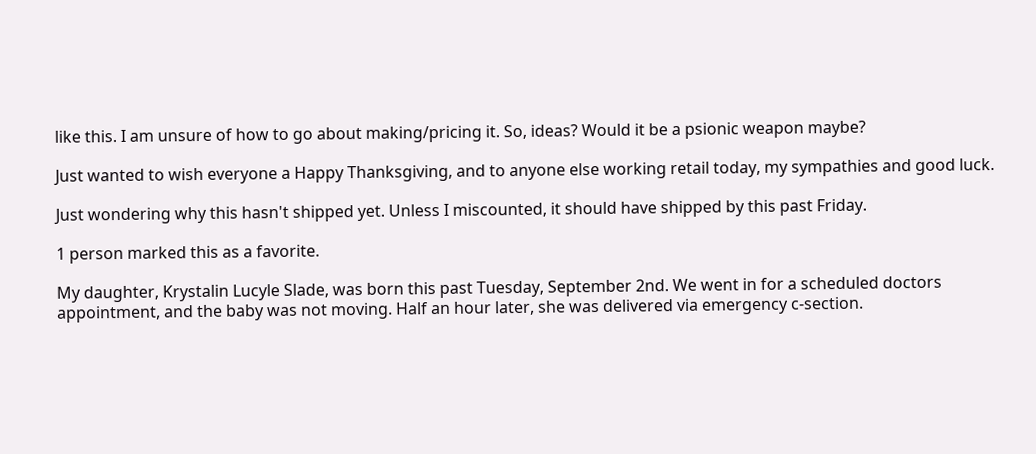like this. I am unsure of how to go about making/pricing it. So, ideas? Would it be a psionic weapon maybe?

Just wanted to wish everyone a Happy Thanksgiving, and to anyone else working retail today, my sympathies and good luck.

Just wondering why this hasn't shipped yet. Unless I miscounted, it should have shipped by this past Friday.

1 person marked this as a favorite.

My daughter, Krystalin Lucyle Slade, was born this past Tuesday, September 2nd. We went in for a scheduled doctors appointment, and the baby was not moving. Half an hour later, she was delivered via emergency c-section.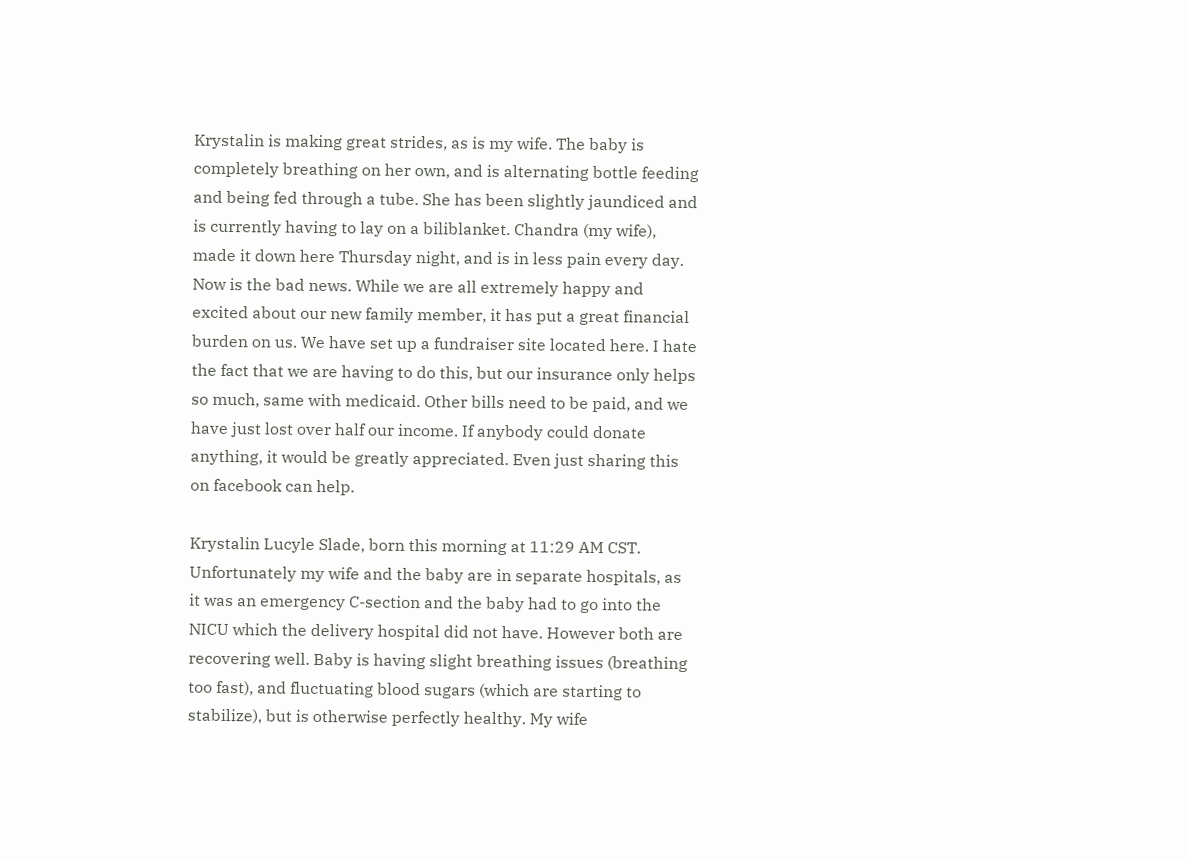Krystalin is making great strides, as is my wife. The baby is completely breathing on her own, and is alternating bottle feeding and being fed through a tube. She has been slightly jaundiced and is currently having to lay on a biliblanket. Chandra (my wife), made it down here Thursday night, and is in less pain every day.
Now is the bad news. While we are all extremely happy and excited about our new family member, it has put a great financial burden on us. We have set up a fundraiser site located here. I hate the fact that we are having to do this, but our insurance only helps so much, same with medicaid. Other bills need to be paid, and we have just lost over half our income. If anybody could donate anything, it would be greatly appreciated. Even just sharing this on facebook can help.

Krystalin Lucyle Slade, born this morning at 11:29 AM CST. Unfortunately my wife and the baby are in separate hospitals, as it was an emergency C-section and the baby had to go into the NICU which the delivery hospital did not have. However both are recovering well. Baby is having slight breathing issues (breathing too fast), and fluctuating blood sugars (which are starting to stabilize), but is otherwise perfectly healthy. My wife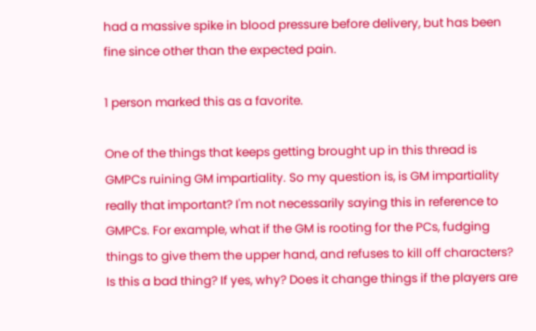had a massive spike in blood pressure before delivery, but has been fine since other than the expected pain.

1 person marked this as a favorite.

One of the things that keeps getting brought up in this thread is GMPCs ruining GM impartiality. So my question is, is GM impartiality really that important? I'm not necessarily saying this in reference to GMPCs. For example, what if the GM is rooting for the PCs, fudging things to give them the upper hand, and refuses to kill off characters? Is this a bad thing? If yes, why? Does it change things if the players are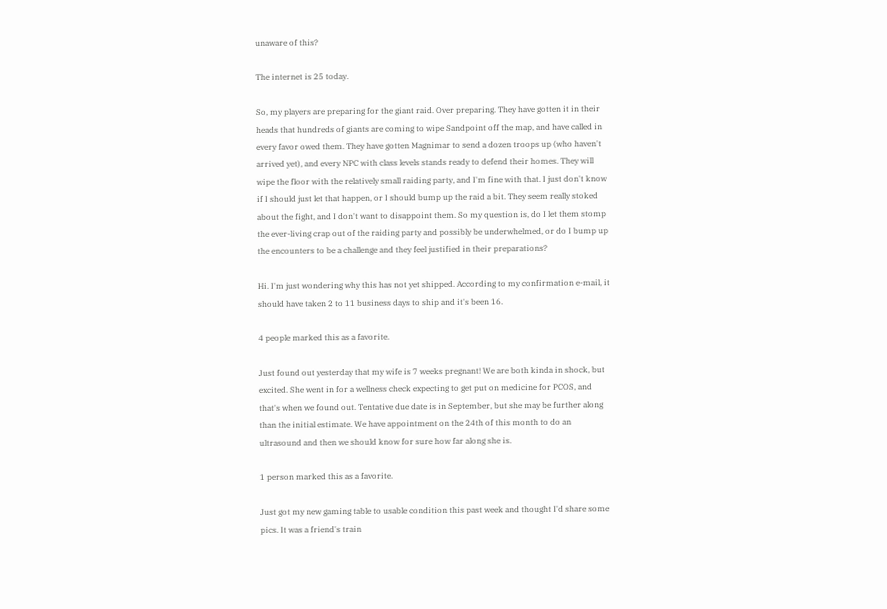unaware of this?

The internet is 25 today.

So, my players are preparing for the giant raid. Over preparing. They have gotten it in their heads that hundreds of giants are coming to wipe Sandpoint off the map, and have called in every favor owed them. They have gotten Magnimar to send a dozen troops up (who haven't arrived yet), and every NPC with class levels stands ready to defend their homes. They will wipe the floor with the relatively small raiding party, and I'm fine with that. I just don't know if I should just let that happen, or I should bump up the raid a bit. They seem really stoked about the fight, and I don't want to disappoint them. So my question is, do I let them stomp the ever-living crap out of the raiding party and possibly be underwhelmed, or do I bump up the encounters to be a challenge and they feel justified in their preparations?

Hi. I'm just wondering why this has not yet shipped. According to my confirmation e-mail, it should have taken 2 to 11 business days to ship and it's been 16.

4 people marked this as a favorite.

Just found out yesterday that my wife is 7 weeks pregnant! We are both kinda in shock, but excited. She went in for a wellness check expecting to get put on medicine for PCOS, and that's when we found out. Tentative due date is in September, but she may be further along than the initial estimate. We have appointment on the 24th of this month to do an ultrasound and then we should know for sure how far along she is.

1 person marked this as a favorite.

Just got my new gaming table to usable condition this past week and thought I'd share some pics. It was a friend's train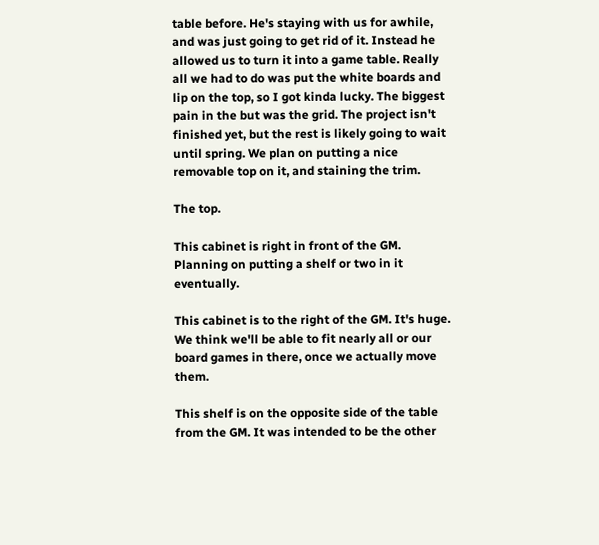table before. He's staying with us for awhile, and was just going to get rid of it. Instead he allowed us to turn it into a game table. Really all we had to do was put the white boards and lip on the top, so I got kinda lucky. The biggest pain in the but was the grid. The project isn't finished yet, but the rest is likely going to wait until spring. We plan on putting a nice removable top on it, and staining the trim.

The top.

This cabinet is right in front of the GM. Planning on putting a shelf or two in it eventually.

This cabinet is to the right of the GM. It's huge. We think we'll be able to fit nearly all or our board games in there, once we actually move them.

This shelf is on the opposite side of the table from the GM. It was intended to be the other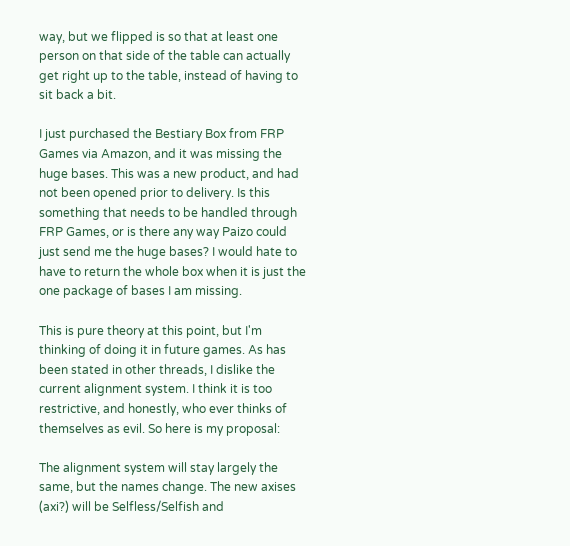way, but we flipped is so that at least one person on that side of the table can actually get right up to the table, instead of having to sit back a bit.

I just purchased the Bestiary Box from FRP Games via Amazon, and it was missing the huge bases. This was a new product, and had not been opened prior to delivery. Is this something that needs to be handled through FRP Games, or is there any way Paizo could just send me the huge bases? I would hate to have to return the whole box when it is just the one package of bases I am missing.

This is pure theory at this point, but I'm thinking of doing it in future games. As has been stated in other threads, I dislike the current alignment system. I think it is too restrictive, and honestly, who ever thinks of themselves as evil. So here is my proposal:

The alignment system will stay largely the same, but the names change. The new axises (axi?) will be Selfless/Selfish and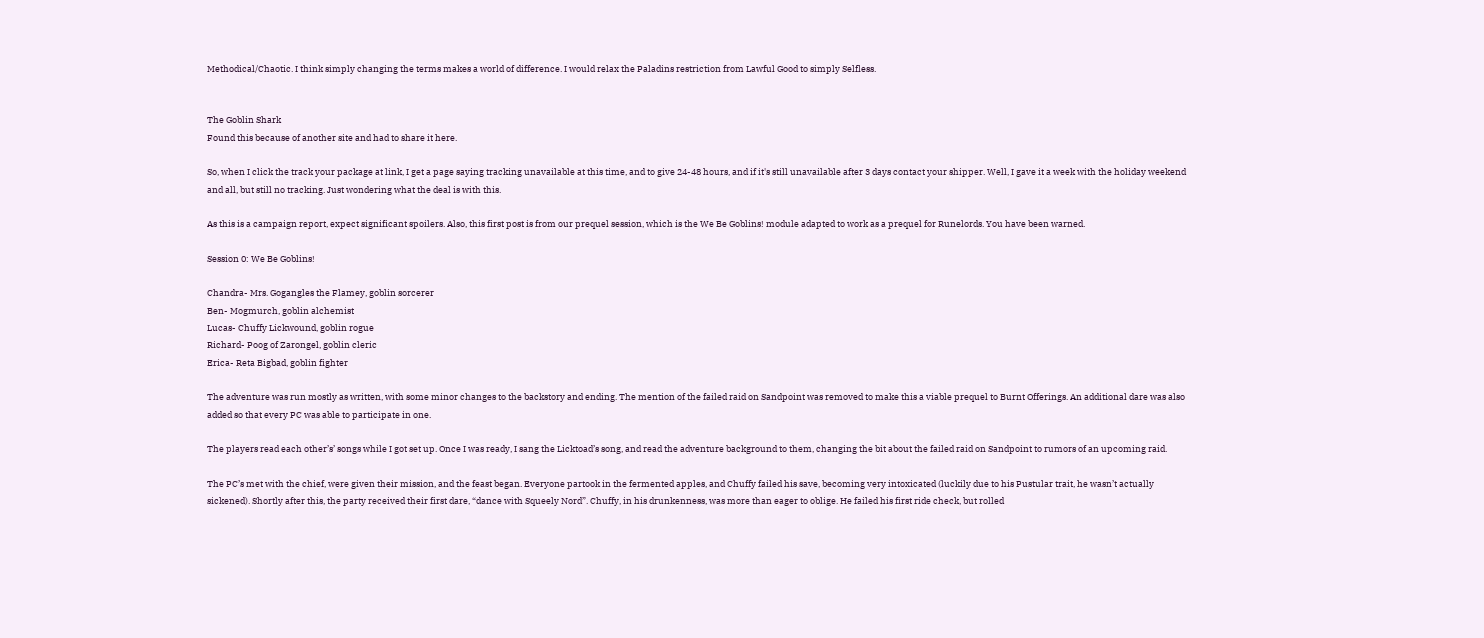Methodical/Chaotic. I think simply changing the terms makes a world of difference. I would relax the Paladins restriction from Lawful Good to simply Selfless.


The Goblin Shark
Found this because of another site and had to share it here.

So, when I click the track your package at link, I get a page saying tracking unavailable at this time, and to give 24-48 hours, and if it's still unavailable after 3 days contact your shipper. Well, I gave it a week with the holiday weekend and all, but still no tracking. Just wondering what the deal is with this.

As this is a campaign report, expect significant spoilers. Also, this first post is from our prequel session, which is the We Be Goblins! module adapted to work as a prequel for Runelords. You have been warned.

Session 0: We Be Goblins!

Chandra- Mrs. Gogangles the Flamey, goblin sorcerer
Ben- Mogmurch, goblin alchemist
Lucas- Chuffy Lickwound, goblin rogue
Richard- Poog of Zarongel, goblin cleric
Erica- Reta Bigbad, goblin fighter

The adventure was run mostly as written, with some minor changes to the backstory and ending. The mention of the failed raid on Sandpoint was removed to make this a viable prequel to Burnt Offerings. An additional dare was also added so that every PC was able to participate in one.

The players read each other’s’ songs while I got set up. Once I was ready, I sang the Licktoad’s song, and read the adventure background to them, changing the bit about the failed raid on Sandpoint to rumors of an upcoming raid.

The PC’s met with the chief, were given their mission, and the feast began. Everyone partook in the fermented apples, and Chuffy failed his save, becoming very intoxicated (luckily due to his Pustular trait, he wasn’t actually sickened). Shortly after this, the party received their first dare, “dance with Squeely Nord”. Chuffy, in his drunkenness, was more than eager to oblige. He failed his first ride check, but rolled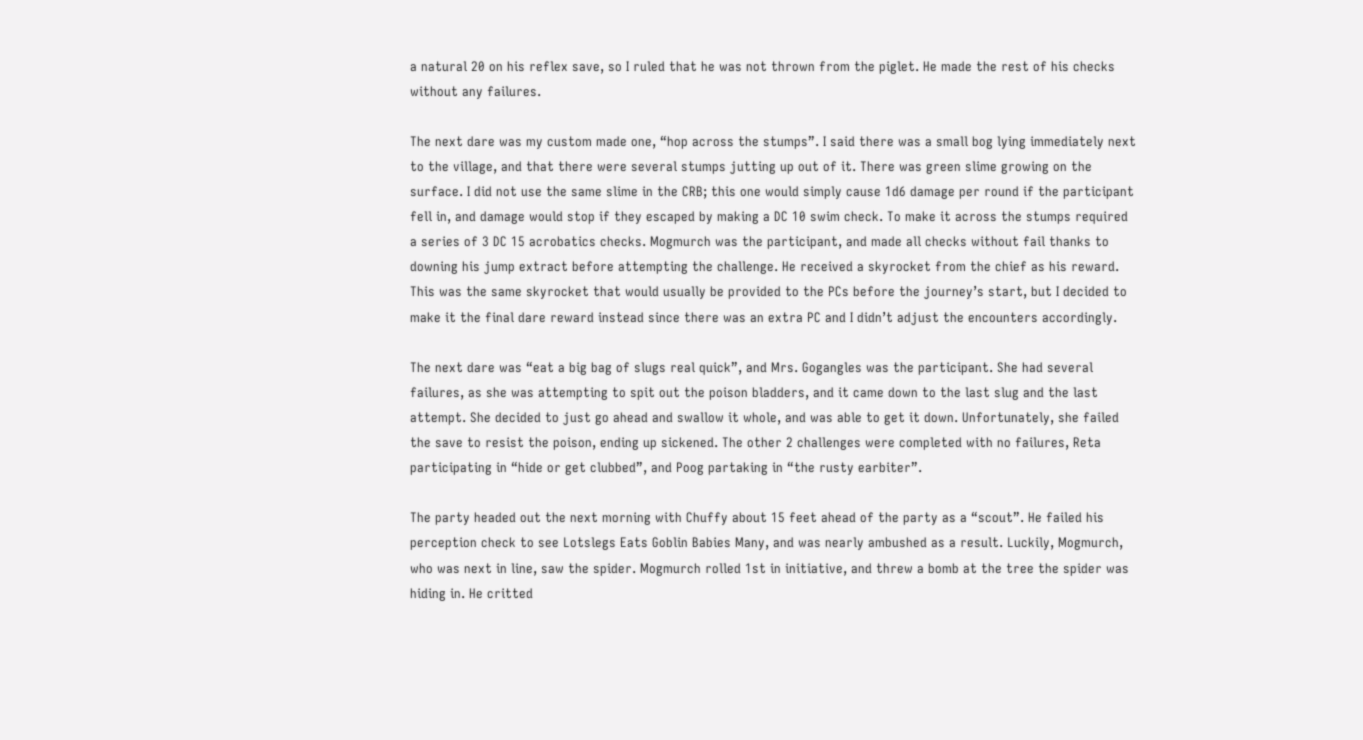a natural 20 on his reflex save, so I ruled that he was not thrown from the piglet. He made the rest of his checks without any failures.

The next dare was my custom made one, “hop across the stumps”. I said there was a small bog lying immediately next to the village, and that there were several stumps jutting up out of it. There was green slime growing on the surface. I did not use the same slime in the CRB; this one would simply cause 1d6 damage per round if the participant fell in, and damage would stop if they escaped by making a DC 10 swim check. To make it across the stumps required a series of 3 DC 15 acrobatics checks. Mogmurch was the participant, and made all checks without fail thanks to downing his jump extract before attempting the challenge. He received a skyrocket from the chief as his reward. This was the same skyrocket that would usually be provided to the PCs before the journey’s start, but I decided to make it the final dare reward instead since there was an extra PC and I didn’t adjust the encounters accordingly.

The next dare was “eat a big bag of slugs real quick”, and Mrs. Gogangles was the participant. She had several failures, as she was attempting to spit out the poison bladders, and it came down to the last slug and the last attempt. She decided to just go ahead and swallow it whole, and was able to get it down. Unfortunately, she failed the save to resist the poison, ending up sickened. The other 2 challenges were completed with no failures, Reta participating in “hide or get clubbed”, and Poog partaking in “the rusty earbiter”.

The party headed out the next morning with Chuffy about 15 feet ahead of the party as a “scout”. He failed his perception check to see Lotslegs Eats Goblin Babies Many, and was nearly ambushed as a result. Luckily, Mogmurch, who was next in line, saw the spider. Mogmurch rolled 1st in initiative, and threw a bomb at the tree the spider was hiding in. He critted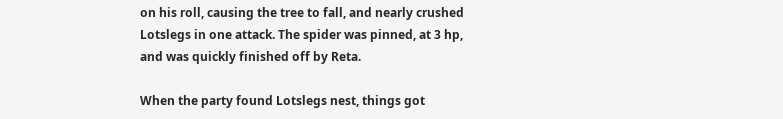on his roll, causing the tree to fall, and nearly crushed Lotslegs in one attack. The spider was pinned, at 3 hp, and was quickly finished off by Reta.

When the party found Lotslegs nest, things got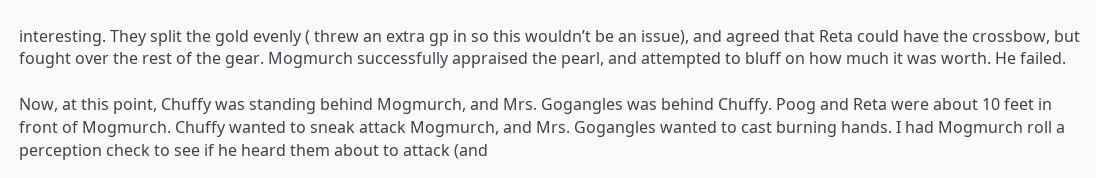interesting. They split the gold evenly ( threw an extra gp in so this wouldn’t be an issue), and agreed that Reta could have the crossbow, but fought over the rest of the gear. Mogmurch successfully appraised the pearl, and attempted to bluff on how much it was worth. He failed.

Now, at this point, Chuffy was standing behind Mogmurch, and Mrs. Gogangles was behind Chuffy. Poog and Reta were about 10 feet in front of Mogmurch. Chuffy wanted to sneak attack Mogmurch, and Mrs. Gogangles wanted to cast burning hands. I had Mogmurch roll a perception check to see if he heard them about to attack (and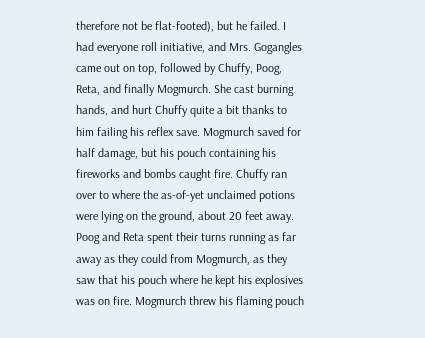therefore not be flat-footed), but he failed. I had everyone roll initiative, and Mrs. Gogangles came out on top, followed by Chuffy, Poog, Reta, and finally Mogmurch. She cast burning hands, and hurt Chuffy quite a bit thanks to him failing his reflex save. Mogmurch saved for half damage, but his pouch containing his fireworks and bombs caught fire. Chuffy ran over to where the as-of-yet unclaimed potions were lying on the ground, about 20 feet away. Poog and Reta spent their turns running as far away as they could from Mogmurch, as they saw that his pouch where he kept his explosives was on fire. Mogmurch threw his flaming pouch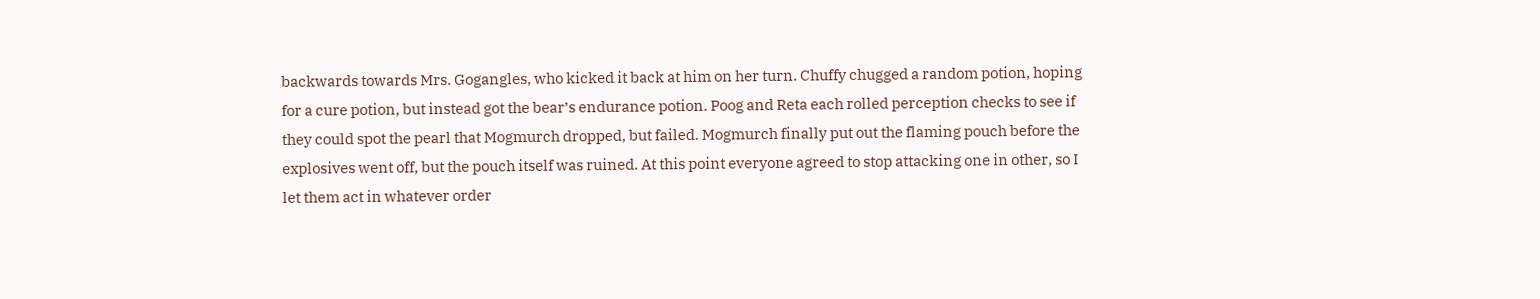backwards towards Mrs. Gogangles, who kicked it back at him on her turn. Chuffy chugged a random potion, hoping for a cure potion, but instead got the bear’s endurance potion. Poog and Reta each rolled perception checks to see if they could spot the pearl that Mogmurch dropped, but failed. Mogmurch finally put out the flaming pouch before the explosives went off, but the pouch itself was ruined. At this point everyone agreed to stop attacking one in other, so I let them act in whatever order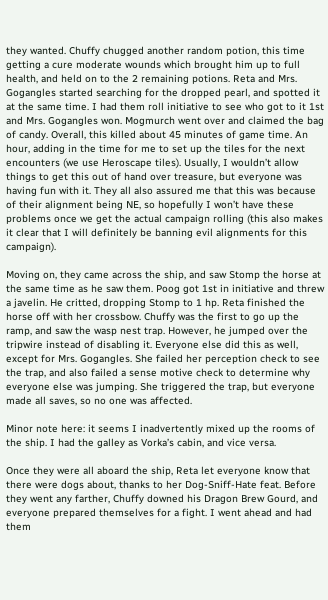they wanted. Chuffy chugged another random potion, this time getting a cure moderate wounds which brought him up to full health, and held on to the 2 remaining potions. Reta and Mrs. Gogangles started searching for the dropped pearl, and spotted it at the same time. I had them roll initiative to see who got to it 1st and Mrs. Gogangles won. Mogmurch went over and claimed the bag of candy. Overall, this killed about 45 minutes of game time. An hour, adding in the time for me to set up the tiles for the next encounters (we use Heroscape tiles). Usually, I wouldn’t allow things to get this out of hand over treasure, but everyone was having fun with it. They all also assured me that this was because of their alignment being NE, so hopefully I won’t have these problems once we get the actual campaign rolling (this also makes it clear that I will definitely be banning evil alignments for this campaign).

Moving on, they came across the ship, and saw Stomp the horse at the same time as he saw them. Poog got 1st in initiative and threw a javelin. He critted, dropping Stomp to 1 hp. Reta finished the horse off with her crossbow. Chuffy was the first to go up the ramp, and saw the wasp nest trap. However, he jumped over the tripwire instead of disabling it. Everyone else did this as well, except for Mrs. Gogangles. She failed her perception check to see the trap, and also failed a sense motive check to determine why everyone else was jumping. She triggered the trap, but everyone made all saves, so no one was affected.

Minor note here: it seems I inadvertently mixed up the rooms of the ship. I had the galley as Vorka’s cabin, and vice versa.

Once they were all aboard the ship, Reta let everyone know that there were dogs about, thanks to her Dog-Sniff-Hate feat. Before they went any farther, Chuffy downed his Dragon Brew Gourd, and everyone prepared themselves for a fight. I went ahead and had them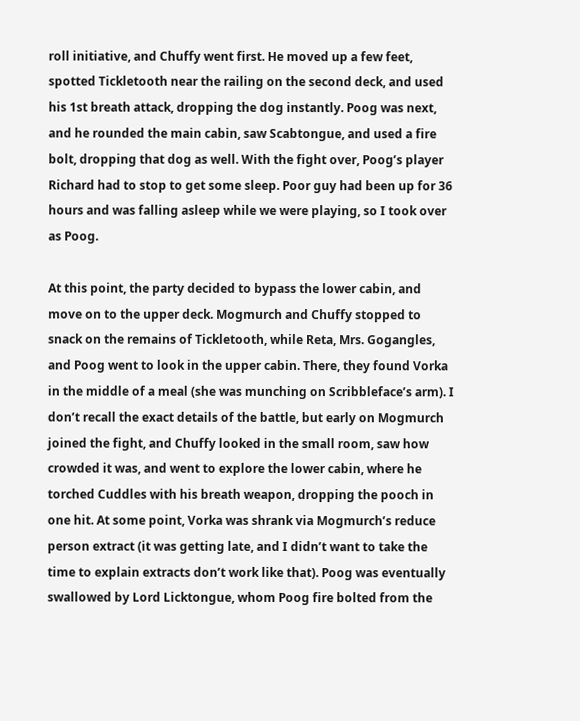roll initiative, and Chuffy went first. He moved up a few feet, spotted Tickletooth near the railing on the second deck, and used his 1st breath attack, dropping the dog instantly. Poog was next, and he rounded the main cabin, saw Scabtongue, and used a fire bolt, dropping that dog as well. With the fight over, Poog’s player Richard had to stop to get some sleep. Poor guy had been up for 36 hours and was falling asleep while we were playing, so I took over as Poog.

At this point, the party decided to bypass the lower cabin, and move on to the upper deck. Mogmurch and Chuffy stopped to snack on the remains of Tickletooth, while Reta, Mrs. Gogangles, and Poog went to look in the upper cabin. There, they found Vorka in the middle of a meal (she was munching on Scribbleface’s arm). I don’t recall the exact details of the battle, but early on Mogmurch joined the fight, and Chuffy looked in the small room, saw how crowded it was, and went to explore the lower cabin, where he torched Cuddles with his breath weapon, dropping the pooch in one hit. At some point, Vorka was shrank via Mogmurch’s reduce person extract (it was getting late, and I didn’t want to take the time to explain extracts don’t work like that). Poog was eventually swallowed by Lord Licktongue, whom Poog fire bolted from the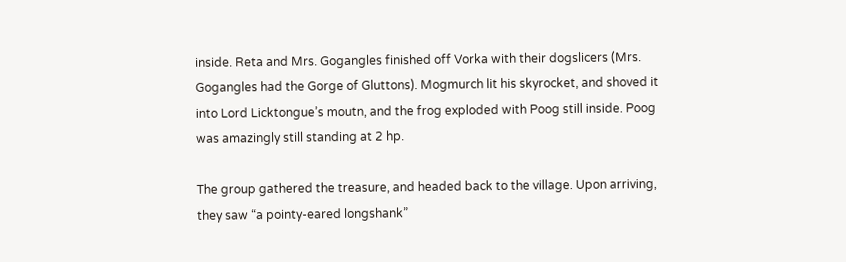inside. Reta and Mrs. Gogangles finished off Vorka with their dogslicers (Mrs. Gogangles had the Gorge of Gluttons). Mogmurch lit his skyrocket, and shoved it into Lord Licktongue’s moutn, and the frog exploded with Poog still inside. Poog was amazingly still standing at 2 hp.

The group gathered the treasure, and headed back to the village. Upon arriving, they saw “a pointy-eared longshank”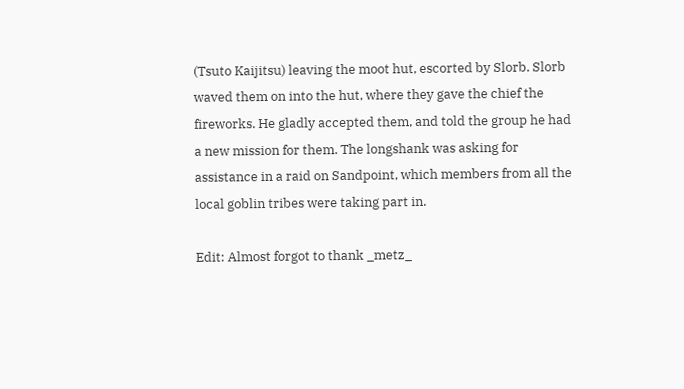(Tsuto Kaijitsu) leaving the moot hut, escorted by Slorb. Slorb waved them on into the hut, where they gave the chief the fireworks. He gladly accepted them, and told the group he had a new mission for them. The longshank was asking for assistance in a raid on Sandpoint, which members from all the local goblin tribes were taking part in.

Edit: Almost forgot to thank _metz_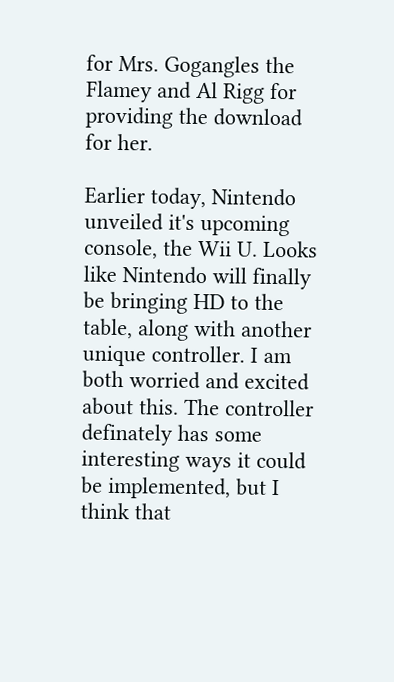for Mrs. Gogangles the Flamey and Al Rigg for providing the download for her.

Earlier today, Nintendo unveiled it's upcoming console, the Wii U. Looks like Nintendo will finally be bringing HD to the table, along with another unique controller. I am both worried and excited about this. The controller definately has some interesting ways it could be implemented, but I think that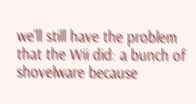we'll still have the problem that the Wii did: a bunch of shovelware because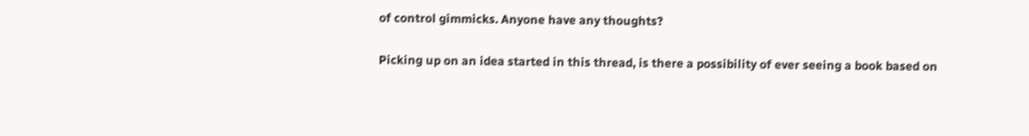of control gimmicks. Anyone have any thoughts?

Picking up on an idea started in this thread, is there a possibility of ever seeing a book based on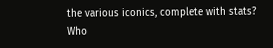the various iconics, complete with stats? Who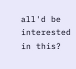all'd be interested in this?